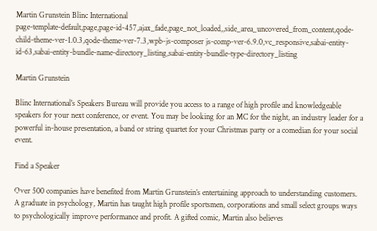Martin Grunstein Blinc International
page-template-default,page,page-id-457,ajax_fade,page_not_loaded,,side_area_uncovered_from_content,qode-child-theme-ver-1.0.3,qode-theme-ver-7.3,wpb-js-composer js-comp-ver-6.9.0,vc_responsive,sabai-entity-id-63,sabai-entity-bundle-name-directory_listing,sabai-entity-bundle-type-directory_listing

Martin Grunstein

Blinc International’s Speakers Bureau will provide you access to a range of high profile and knowledgeable speakers for your next conference, or event. You may be looking for an MC for the night, an industry leader for a powerful in-house presentation, a band or string quartet for your Christmas party or a comedian for your social event.

Find a Speaker

Over 500 companies have benefited from Martin Grunstein’s entertaining approach to understanding customers. A graduate in psychology, Martin has taught high profile sportsmen, corporations and small select groups ways to psychologically improve performance and profit. A gifted comic, Martin also believes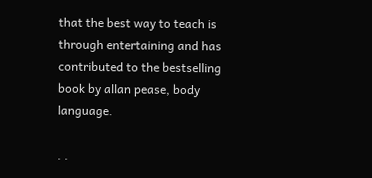that the best way to teach is through entertaining and has contributed to the bestselling book by allan pease, body language.

. .